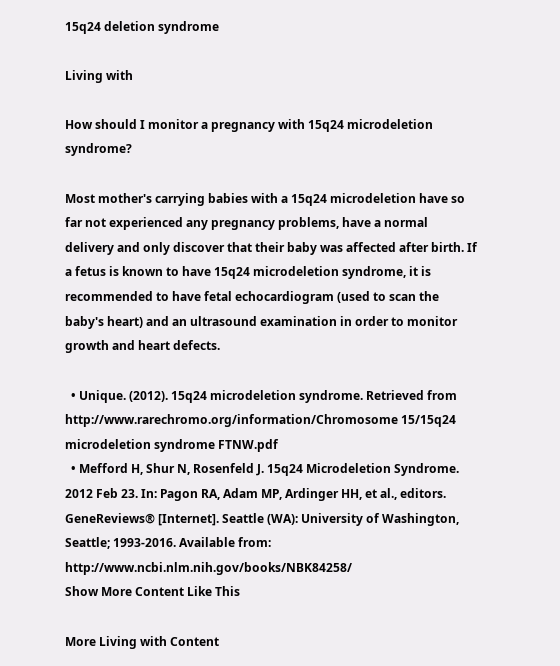15q24 deletion syndrome

Living with

How should I monitor a pregnancy with 15q24 microdeletion syndrome?

Most mother's carrying babies with a 15q24 microdeletion have so far not experienced any pregnancy problems, have a normal delivery and only discover that their baby was affected after birth. If a fetus is known to have 15q24 microdeletion syndrome, it is recommended to have fetal echocardiogram (used to scan the baby's heart) and an ultrasound examination in order to monitor growth and heart defects.

  • Unique. (2012). 15q24 microdeletion syndrome. Retrieved from http://www.rarechromo.org/information/Chromosome 15/15q24 microdeletion syndrome FTNW.pdf
  • Mefford H, Shur N, Rosenfeld J. 15q24 Microdeletion Syndrome. 2012 Feb 23. In: Pagon RA, Adam MP, Ardinger HH, et al., editors. GeneReviews® [Internet]. Seattle (WA): University of Washington, Seattle; 1993-2016. Available from: http://www.ncbi.nlm.nih.gov/books/NBK84258/
Show More Content Like This

More Living with Content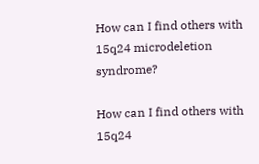How can I find others with 15q24 microdeletion syndrome?

How can I find others with 15q24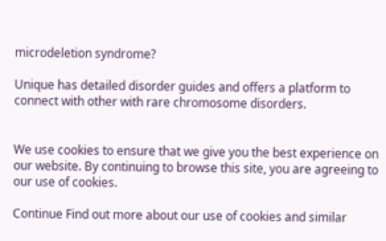microdeletion syndrome?

Unique has detailed disorder guides and offers a platform to connect with other with rare chromosome disorders.


We use cookies to ensure that we give you the best experience on our website. By continuing to browse this site, you are agreeing to our use of cookies.

Continue Find out more about our use of cookies and similar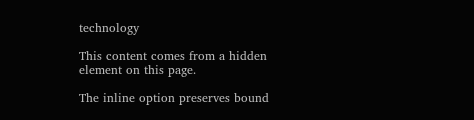technology

This content comes from a hidden element on this page.

The inline option preserves bound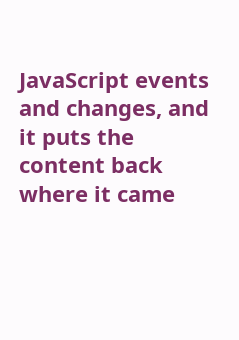JavaScript events and changes, and it puts the content back where it came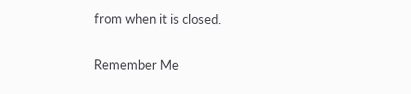from when it is closed.

Remember Me